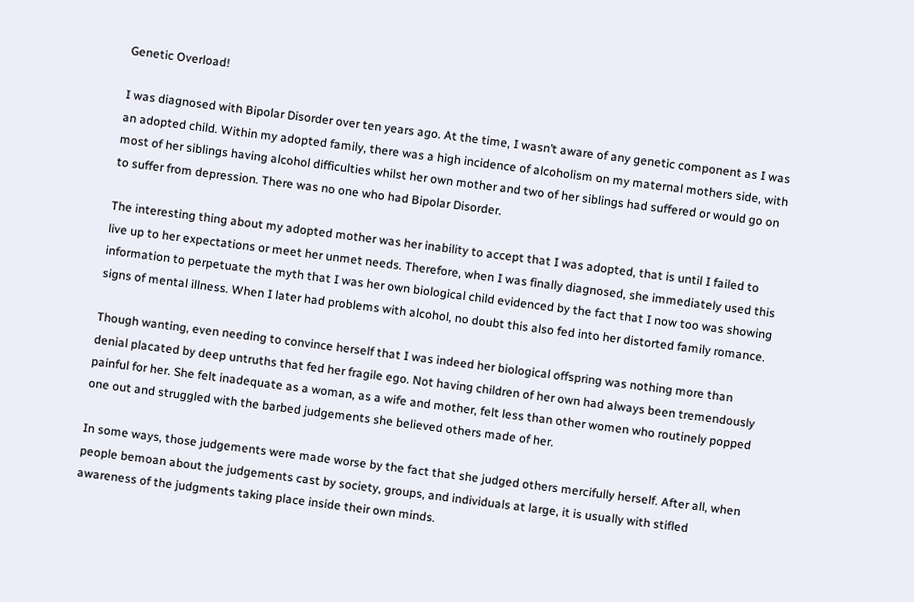Genetic Overload!

I was diagnosed with Bipolar Disorder over ten years ago. At the time, I wasn’t aware of any genetic component as I was an adopted child. Within my adopted family, there was a high incidence of alcoholism on my maternal mothers side, with most of her siblings having alcohol difficulties whilst her own mother and two of her siblings had suffered or would go on to suffer from depression. There was no one who had Bipolar Disorder.

The interesting thing about my adopted mother was her inability to accept that I was adopted, that is until I failed to live up to her expectations or meet her unmet needs. Therefore, when I was finally diagnosed, she immediately used this information to perpetuate the myth that I was her own biological child evidenced by the fact that I now too was showing signs of mental illness. When I later had problems with alcohol, no doubt this also fed into her distorted family romance.

Though wanting, even needing to convince herself that I was indeed her biological offspring was nothing more than denial placated by deep untruths that fed her fragile ego. Not having children of her own had always been tremendously painful for her. She felt inadequate as a woman, as a wife and mother, felt less than other women who routinely popped one out and struggled with the barbed judgements she believed others made of her.

In some ways, those judgements were made worse by the fact that she judged others mercifully herself. After all, when people bemoan about the judgements cast by society, groups, and individuals at large, it is usually with stifled awareness of the judgments taking place inside their own minds.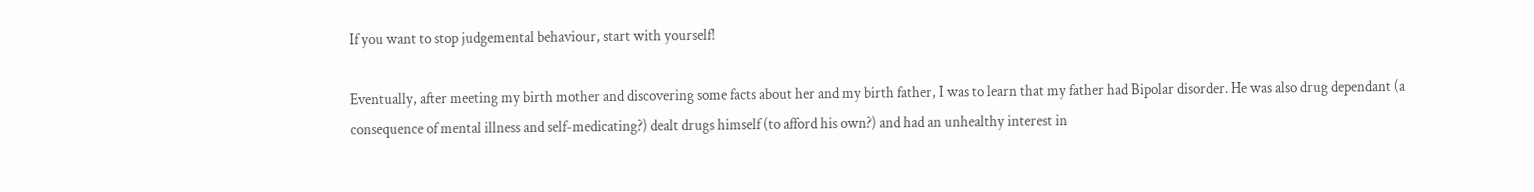If you want to stop judgemental behaviour, start with yourself!

Eventually, after meeting my birth mother and discovering some facts about her and my birth father, I was to learn that my father had Bipolar disorder. He was also drug dependant (a consequence of mental illness and self-medicating?) dealt drugs himself (to afford his own?) and had an unhealthy interest in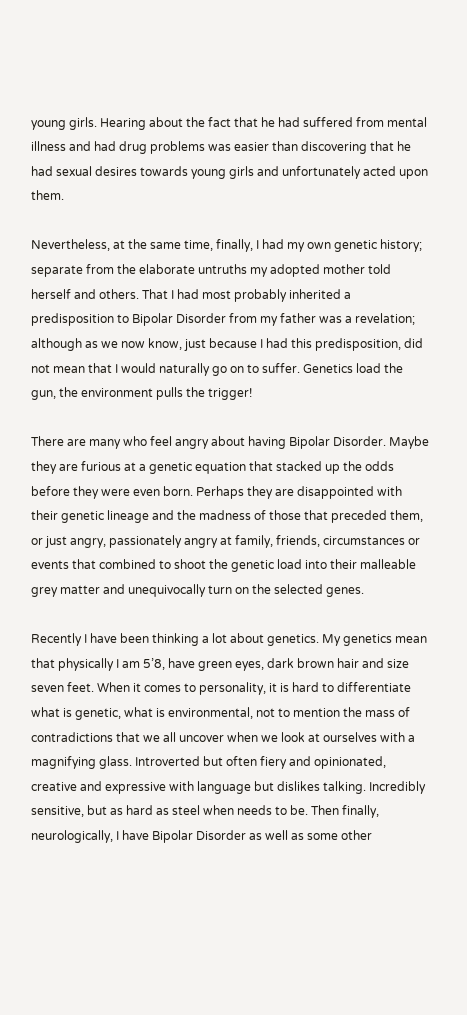young girls. Hearing about the fact that he had suffered from mental illness and had drug problems was easier than discovering that he had sexual desires towards young girls and unfortunately acted upon them.

Nevertheless, at the same time, finally, I had my own genetic history; separate from the elaborate untruths my adopted mother told herself and others. That I had most probably inherited a predisposition to Bipolar Disorder from my father was a revelation; although as we now know, just because I had this predisposition, did not mean that I would naturally go on to suffer. Genetics load the gun, the environment pulls the trigger!

There are many who feel angry about having Bipolar Disorder. Maybe they are furious at a genetic equation that stacked up the odds before they were even born. Perhaps they are disappointed with their genetic lineage and the madness of those that preceded them, or just angry, passionately angry at family, friends, circumstances or events that combined to shoot the genetic load into their malleable grey matter and unequivocally turn on the selected genes.

Recently I have been thinking a lot about genetics. My genetics mean that physically I am 5’8, have green eyes, dark brown hair and size seven feet. When it comes to personality, it is hard to differentiate what is genetic, what is environmental, not to mention the mass of contradictions that we all uncover when we look at ourselves with a magnifying glass. Introverted but often fiery and opinionated, creative and expressive with language but dislikes talking. Incredibly sensitive, but as hard as steel when needs to be. Then finally, neurologically, I have Bipolar Disorder as well as some other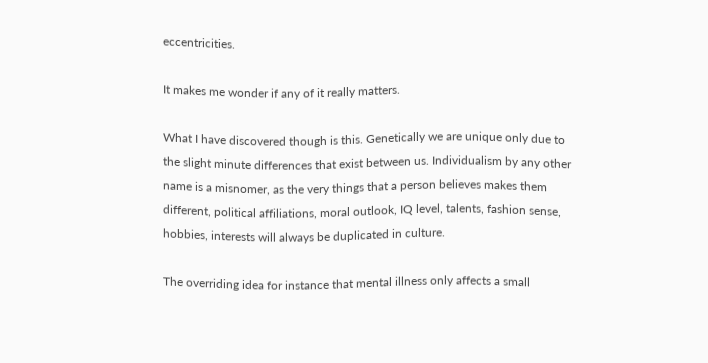eccentricities.

It makes me wonder if any of it really matters.

What I have discovered though is this. Genetically we are unique only due to the slight minute differences that exist between us. Individualism by any other name is a misnomer, as the very things that a person believes makes them different, political affiliations, moral outlook, IQ level, talents, fashion sense, hobbies, interests will always be duplicated in culture.

The overriding idea for instance that mental illness only affects a small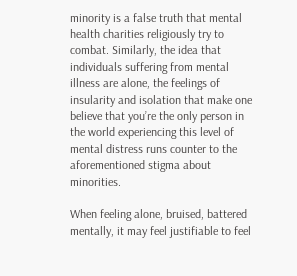minority is a false truth that mental health charities religiously try to combat. Similarly, the idea that individuals suffering from mental illness are alone, the feelings of insularity and isolation that make one believe that you’re the only person in the world experiencing this level of mental distress runs counter to the aforementioned stigma about minorities.

When feeling alone, bruised, battered mentally, it may feel justifiable to feel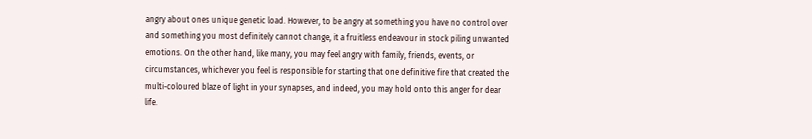angry about ones unique genetic load. However, to be angry at something you have no control over and something you most definitely cannot change, it a fruitless endeavour in stock piling unwanted emotions. On the other hand, like many, you may feel angry with family, friends, events, or circumstances, whichever you feel is responsible for starting that one definitive fire that created the multi-coloured blaze of light in your synapses, and indeed, you may hold onto this anger for dear life.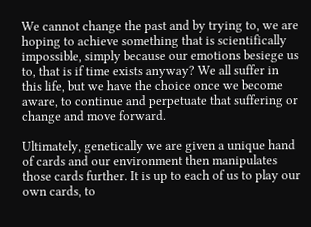We cannot change the past and by trying to, we are hoping to achieve something that is scientifically impossible, simply because our emotions besiege us to, that is if time exists anyway? We all suffer in this life, but we have the choice once we become aware, to continue and perpetuate that suffering or change and move forward.

Ultimately, genetically we are given a unique hand of cards and our environment then manipulates those cards further. It is up to each of us to play our own cards, to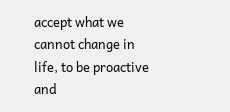accept what we cannot change in life, to be proactive and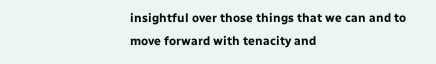insightful over those things that we can and to move forward with tenacity and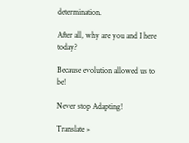determination.

After all, why are you and I here today?

Because evolution allowed us to be!

Never stop Adapting!

Translate »